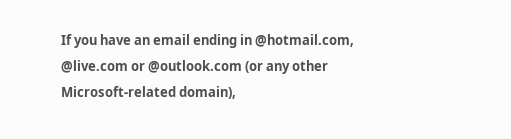If you have an email ending in @hotmail.com, @live.com or @outlook.com (or any other Microsoft-related domain),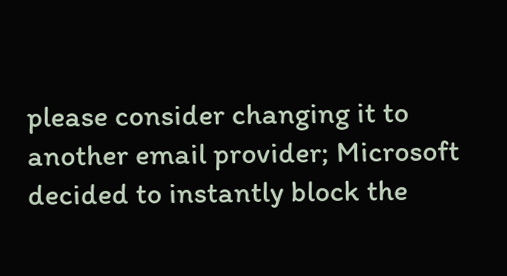please consider changing it to another email provider; Microsoft decided to instantly block the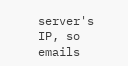server's IP, so emails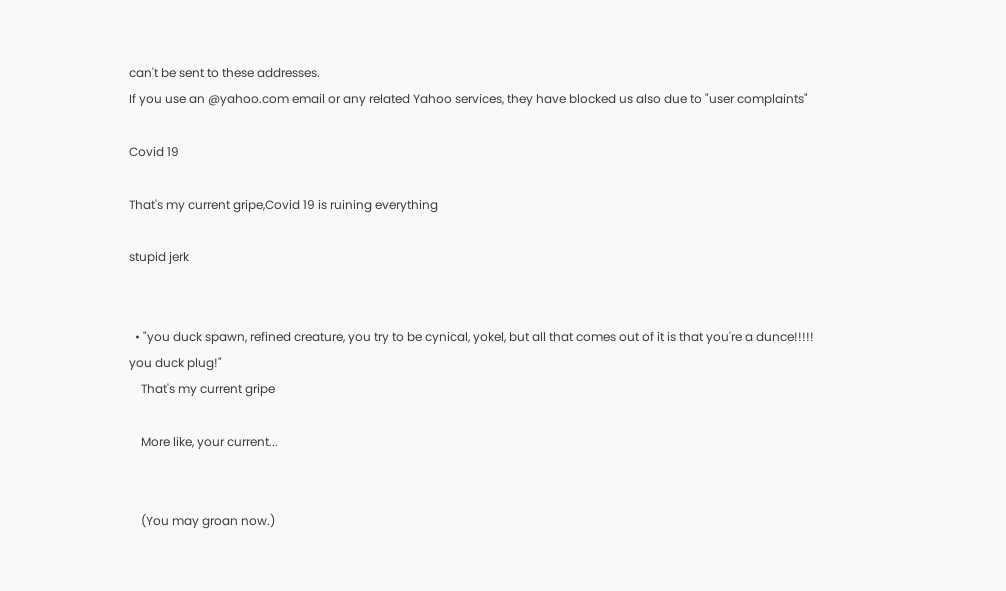can't be sent to these addresses.
If you use an @yahoo.com email or any related Yahoo services, they have blocked us also due to "user complaints"

Covid 19

That's my current gripe,Covid 19 is ruining everything

stupid jerk


  • "you duck spawn, refined creature, you try to be cynical, yokel, but all that comes out of it is that you're a dunce!!!!! you duck plug!"
    That's my current gripe

    More like, your current...


    (You may groan now.)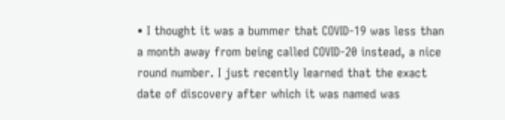• I thought it was a bummer that COVID-19 was less than a month away from being called COVID-20 instead, a nice round number. I just recently learned that the exact date of discovery after which it was named was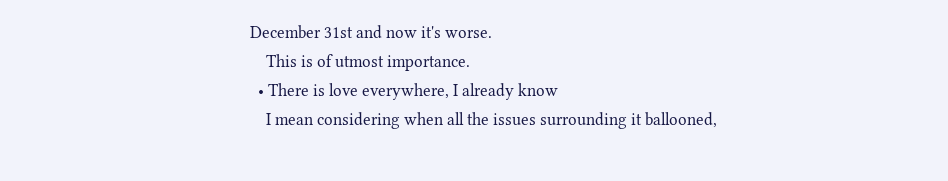December 31st and now it's worse.
    This is of utmost importance.
  • There is love everywhere, I already know
    I mean considering when all the issues surrounding it ballooned,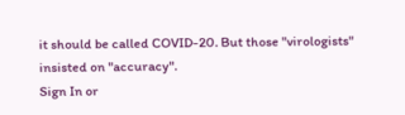it should be called COVID-20. But those "virologists" insisted on "accuracy".
Sign In or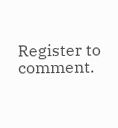Register to comment.